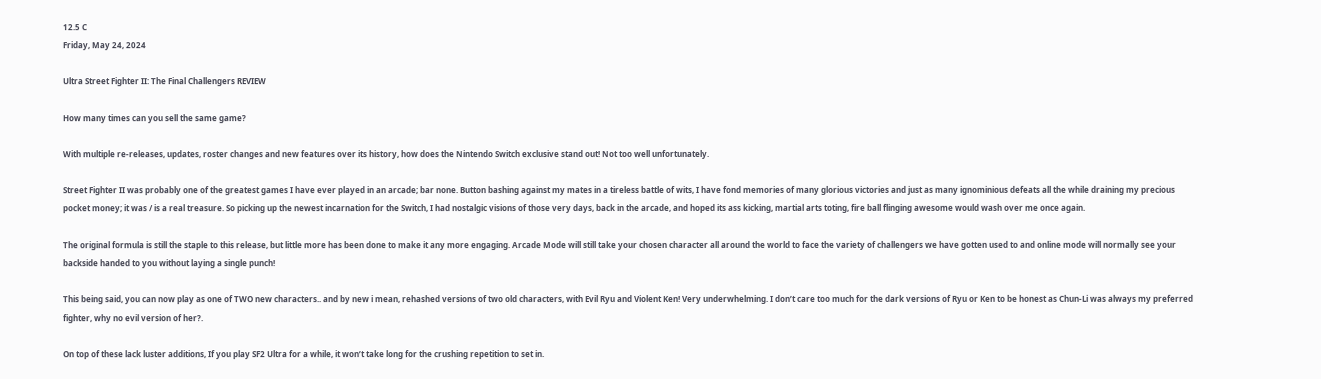12.5 C
Friday, May 24, 2024

Ultra Street Fighter II: The Final Challengers REVIEW

How many times can you sell the same game?

With multiple re-releases, updates, roster changes and new features over its history, how does the Nintendo Switch exclusive stand out! Not too well unfortunately.

Street Fighter II was probably one of the greatest games I have ever played in an arcade; bar none. Button bashing against my mates in a tireless battle of wits, I have fond memories of many glorious victories and just as many ignominious defeats all the while draining my precious pocket money; it was / is a real treasure. So picking up the newest incarnation for the Switch, I had nostalgic visions of those very days, back in the arcade, and hoped its ass kicking, martial arts toting, fire ball flinging awesome would wash over me once again.

The original formula is still the staple to this release, but little more has been done to make it any more engaging. Arcade Mode will still take your chosen character all around the world to face the variety of challengers we have gotten used to and online mode will normally see your backside handed to you without laying a single punch!

This being said, you can now play as one of TWO new characters.. and by new i mean, rehashed versions of two old characters, with Evil Ryu and Violent Ken! Very underwhelming. I don’t care too much for the dark versions of Ryu or Ken to be honest as Chun-Li was always my preferred fighter, why no evil version of her?.

On top of these lack luster additions, If you play SF2 Ultra for a while, it won’t take long for the crushing repetition to set in.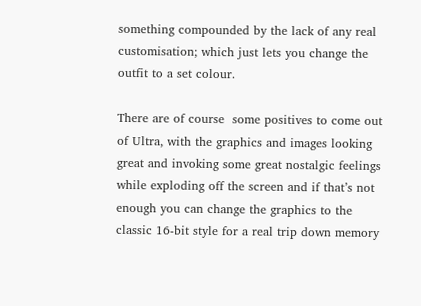something compounded by the lack of any real customisation; which just lets you change the outfit to a set colour.

There are of course  some positives to come out of Ultra, with the graphics and images looking great and invoking some great nostalgic feelings while exploding off the screen and if that’s not enough you can change the graphics to the classic 16-bit style for a real trip down memory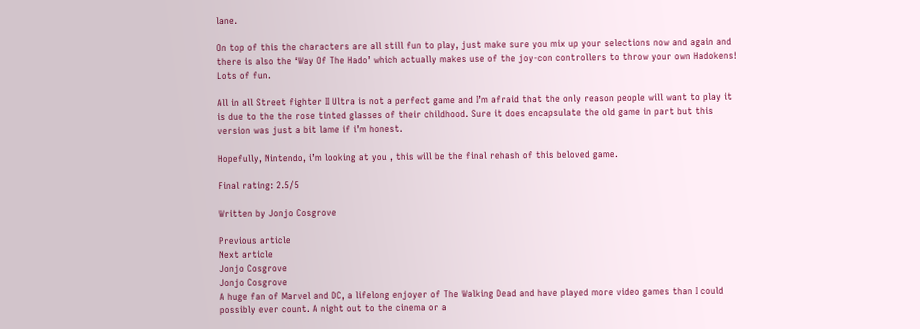lane.

On top of this the characters are all still fun to play, just make sure you mix up your selections now and again and there is also the ‘Way Of The Hado’ which actually makes use of the joy-con controllers to throw your own Hadokens! Lots of fun.

All in all Street fighter II Ultra is not a perfect game and I’m afraid that the only reason people will want to play it is due to the the rose tinted glasses of their childhood. Sure it does encapsulate the old game in part but this version was just a bit lame if i’m honest.

Hopefully, Nintendo, i’m looking at you , this will be the final rehash of this beloved game.

Final rating: 2.5/5

Written by Jonjo Cosgrove

Previous article
Next article
Jonjo Cosgrove
Jonjo Cosgrove
A huge fan of Marvel and DC, a lifelong enjoyer of The Walking Dead and have played more video games than I could possibly ever count. A night out to the cinema or a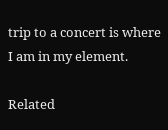trip to a concert is where I am in my element.

Related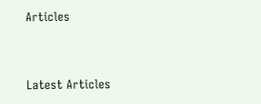Articles


Latest Articles